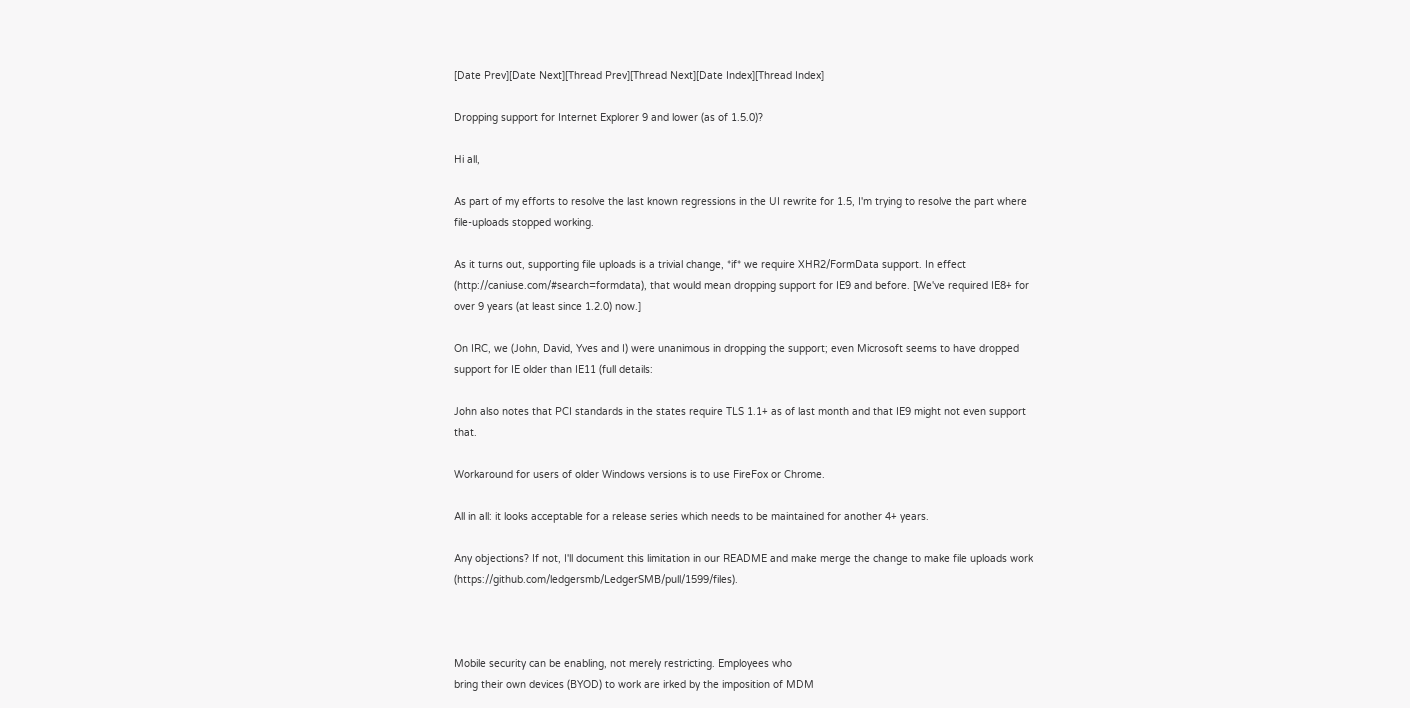[Date Prev][Date Next][Thread Prev][Thread Next][Date Index][Thread Index]

Dropping support for Internet Explorer 9 and lower (as of 1.5.0)?

Hi all,

As part of my efforts to resolve the last known regressions in the UI rewrite for 1.5, I'm trying to resolve the part where file-uploads stopped working.

As it turns out, supporting file uploads is a trivial change, *if* we require XHR2/FormData support. In effect (http://caniuse.com/#search=formdata), that would mean dropping support for IE9 and before. [We've required IE8+ for over 9 years (at least since 1.2.0) now.]

On IRC, we (John, David, Yves and I) were unanimous in dropping the support; even Microsoft seems to have dropped support for IE older than IE11 (full details:

John also notes that PCI standards in the states require TLS 1.1+ as of last month and that IE9 might not even support that.

Workaround for users of older Windows versions is to use FireFox or Chrome.

All in all: it looks acceptable for a release series which needs to be maintained for another 4+ years.

Any objections? If not, I'll document this limitation in our README and make merge the change to make file uploads work (https://github.com/ledgersmb/LedgerSMB/pull/1599/files).



Mobile security can be enabling, not merely restricting. Employees who
bring their own devices (BYOD) to work are irked by the imposition of MDM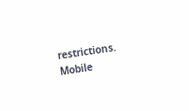restrictions. Mobile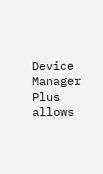Device Manager Plus allows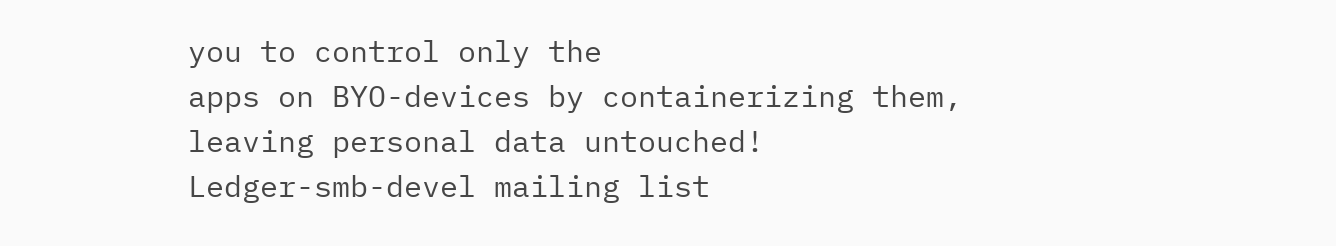you to control only the
apps on BYO-devices by containerizing them, leaving personal data untouched!
Ledger-smb-devel mailing list